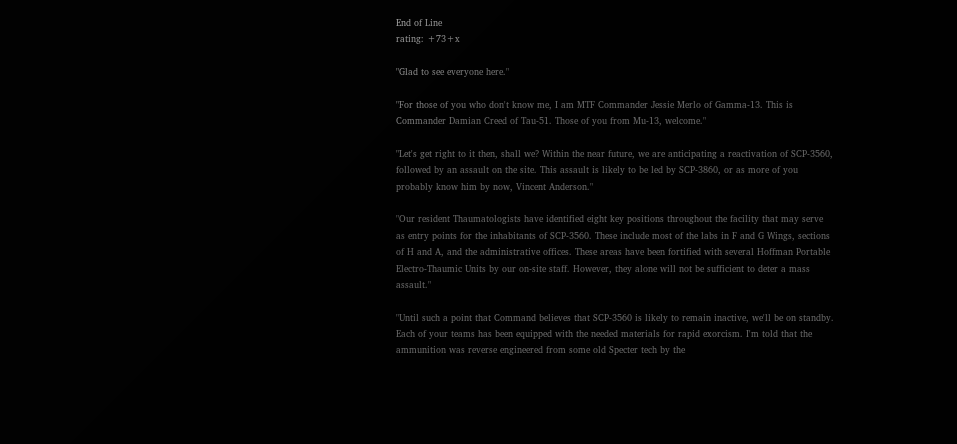End of Line
rating: +73+x

"Glad to see everyone here."

"For those of you who don't know me, I am MTF Commander Jessie Merlo of Gamma-13. This is Commander Damian Creed of Tau-51. Those of you from Mu-13, welcome."

"Let's get right to it then, shall we? Within the near future, we are anticipating a reactivation of SCP-3560, followed by an assault on the site. This assault is likely to be led by SCP-3860, or as more of you probably know him by now, Vincent Anderson."

"Our resident Thaumatologists have identified eight key positions throughout the facility that may serve as entry points for the inhabitants of SCP-3560. These include most of the labs in F and G Wings, sections of H and A, and the administrative offices. These areas have been fortified with several Hoffman Portable Electro-Thaumic Units by our on-site staff. However, they alone will not be sufficient to deter a mass assault."

"Until such a point that Command believes that SCP-3560 is likely to remain inactive, we'll be on standby. Each of your teams has been equipped with the needed materials for rapid exorcism. I'm told that the ammunition was reverse engineered from some old Specter tech by the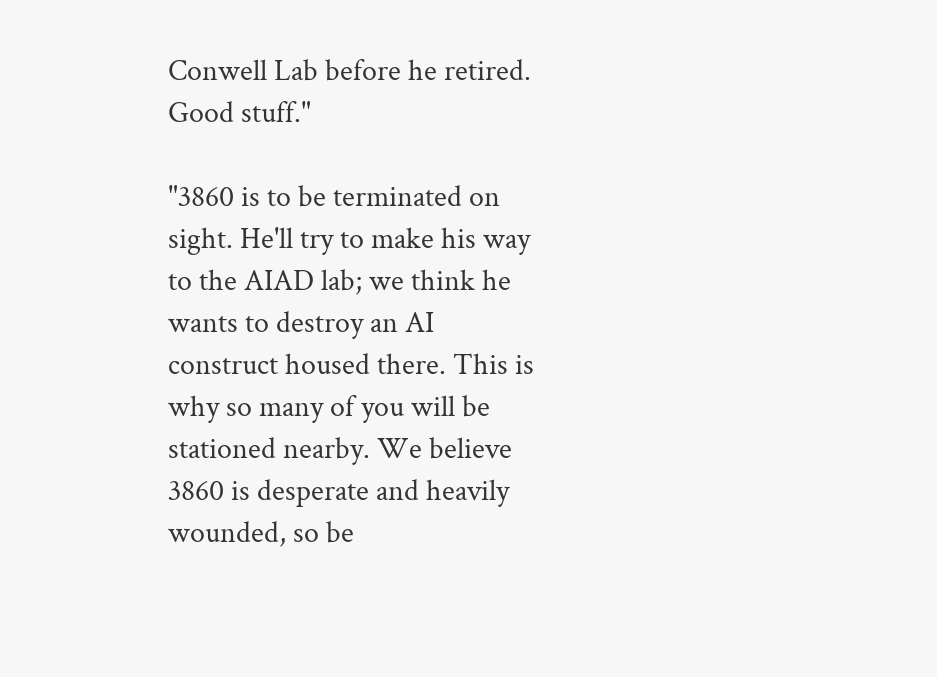Conwell Lab before he retired. Good stuff."

"3860 is to be terminated on sight. He'll try to make his way to the AIAD lab; we think he wants to destroy an AI construct housed there. This is why so many of you will be stationed nearby. We believe 3860 is desperate and heavily wounded, so be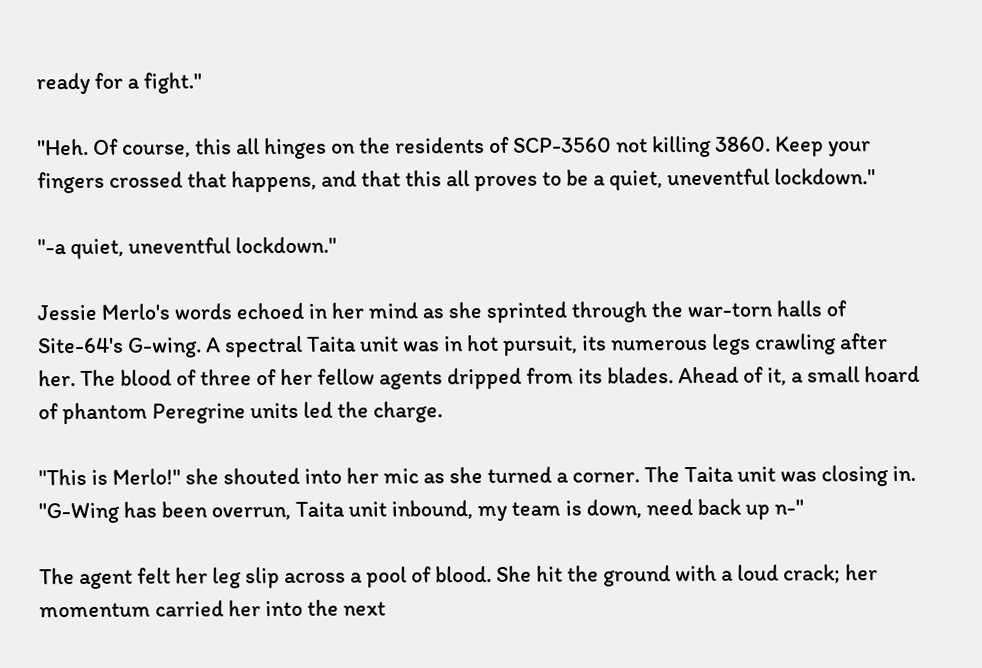ready for a fight."

"Heh. Of course, this all hinges on the residents of SCP-3560 not killing 3860. Keep your fingers crossed that happens, and that this all proves to be a quiet, uneventful lockdown."

"-a quiet, uneventful lockdown."

Jessie Merlo's words echoed in her mind as she sprinted through the war-torn halls of Site-64's G-wing. A spectral Taita unit was in hot pursuit, its numerous legs crawling after her. The blood of three of her fellow agents dripped from its blades. Ahead of it, a small hoard of phantom Peregrine units led the charge.

"This is Merlo!" she shouted into her mic as she turned a corner. The Taita unit was closing in. "G-Wing has been overrun, Taita unit inbound, my team is down, need back up n-"

The agent felt her leg slip across a pool of blood. She hit the ground with a loud crack; her momentum carried her into the next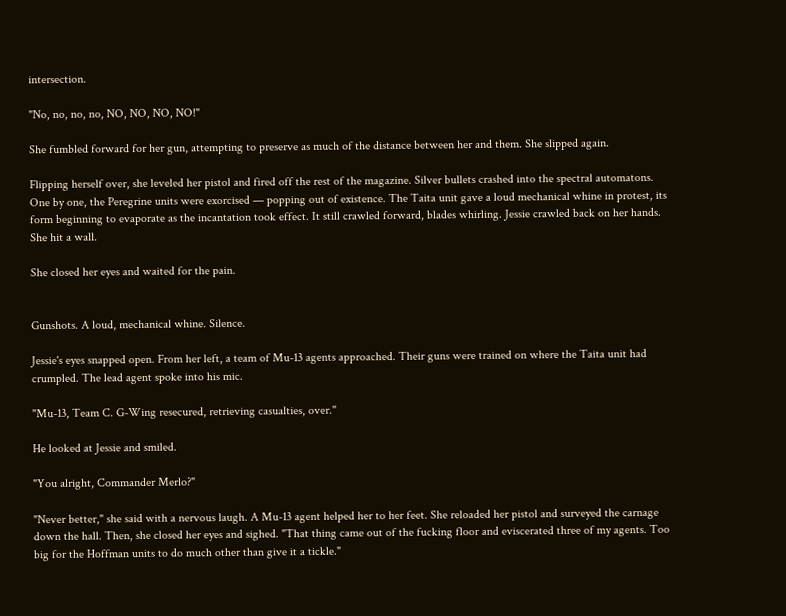intersection.

"No, no, no, no, NO, NO, NO, NO!"

She fumbled forward for her gun, attempting to preserve as much of the distance between her and them. She slipped again.

Flipping herself over, she leveled her pistol and fired off the rest of the magazine. Silver bullets crashed into the spectral automatons. One by one, the Peregrine units were exorcised — popping out of existence. The Taita unit gave a loud mechanical whine in protest, its form beginning to evaporate as the incantation took effect. It still crawled forward, blades whirling. Jessie crawled back on her hands. She hit a wall.

She closed her eyes and waited for the pain.


Gunshots. A loud, mechanical whine. Silence.

Jessie's eyes snapped open. From her left, a team of Mu-13 agents approached. Their guns were trained on where the Taita unit had crumpled. The lead agent spoke into his mic.

"Mu-13, Team C. G-Wing resecured, retrieving casualties, over."

He looked at Jessie and smiled.

"You alright, Commander Merlo?"

"Never better," she said with a nervous laugh. A Mu-13 agent helped her to her feet. She reloaded her pistol and surveyed the carnage down the hall. Then, she closed her eyes and sighed. "That thing came out of the fucking floor and eviscerated three of my agents. Too big for the Hoffman units to do much other than give it a tickle."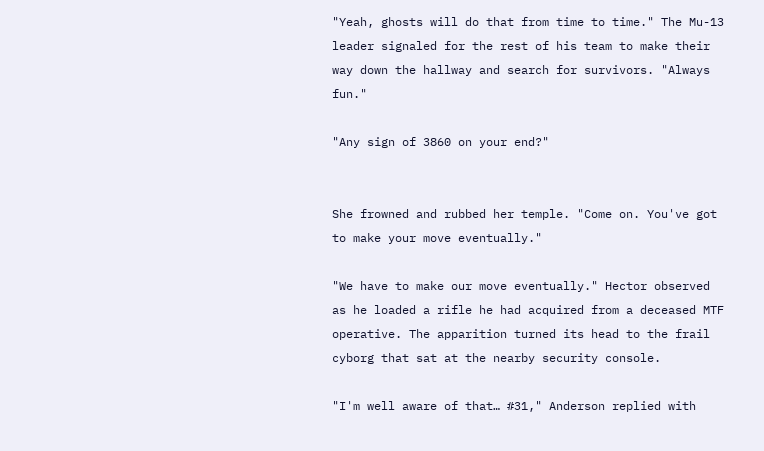"Yeah, ghosts will do that from time to time." The Mu-13 leader signaled for the rest of his team to make their way down the hallway and search for survivors. "Always fun."

"Any sign of 3860 on your end?"


She frowned and rubbed her temple. "Come on. You've got to make your move eventually."

"We have to make our move eventually." Hector observed as he loaded a rifle he had acquired from a deceased MTF operative. The apparition turned its head to the frail cyborg that sat at the nearby security console.

"I'm well aware of that… #31," Anderson replied with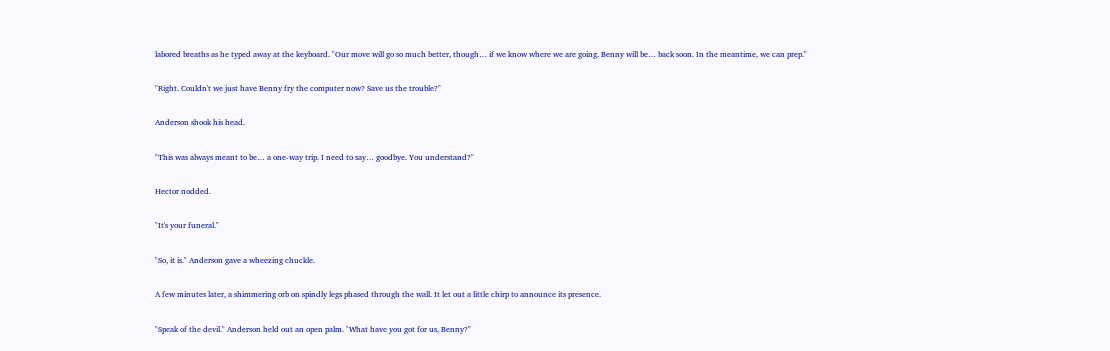labored breaths as he typed away at the keyboard. "Our move will go so much better, though… if we know where we are going. Benny will be… back soon. In the meantime, we can prep."

"Right. Couldn't we just have Benny fry the computer now? Save us the trouble?"

Anderson shook his head.

"This was always meant to be… a one-way trip. I need to say… goodbye. You understand?"

Hector nodded.

"It's your funeral."

"So, it is." Anderson gave a wheezing chuckle.

A few minutes later, a shimmering orb on spindly legs phased through the wall. It let out a little chirp to announce its presence.

"Speak of the devil." Anderson held out an open palm. "What have you got for us, Benny?"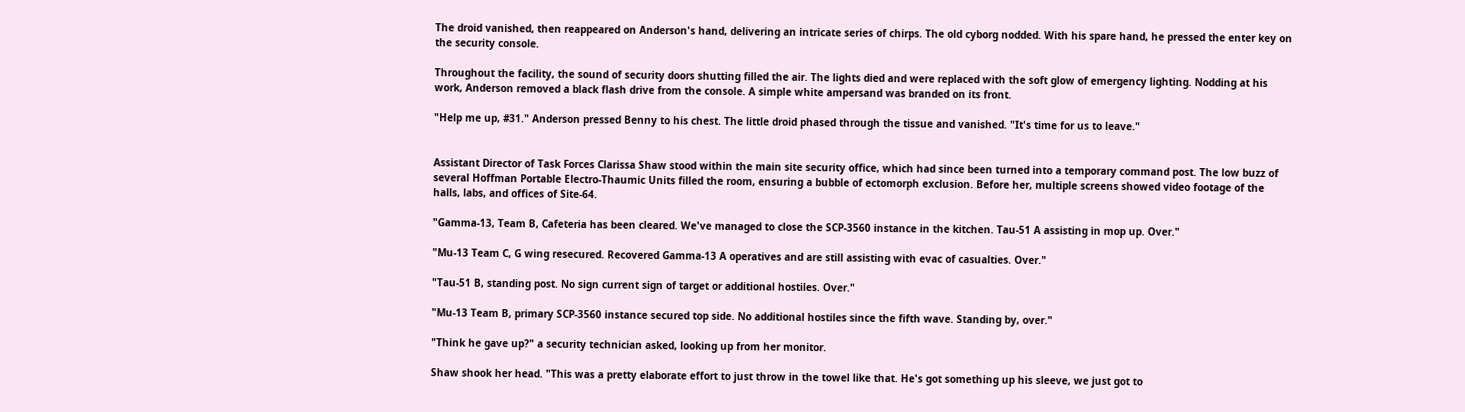The droid vanished, then reappeared on Anderson's hand, delivering an intricate series of chirps. The old cyborg nodded. With his spare hand, he pressed the enter key on the security console.

Throughout the facility, the sound of security doors shutting filled the air. The lights died and were replaced with the soft glow of emergency lighting. Nodding at his work, Anderson removed a black flash drive from the console. A simple white ampersand was branded on its front.

"Help me up, #31." Anderson pressed Benny to his chest. The little droid phased through the tissue and vanished. "It's time for us to leave."


Assistant Director of Task Forces Clarissa Shaw stood within the main site security office, which had since been turned into a temporary command post. The low buzz of several Hoffman Portable Electro-Thaumic Units filled the room, ensuring a bubble of ectomorph exclusion. Before her, multiple screens showed video footage of the halls, labs, and offices of Site-64.

"Gamma-13, Team B, Cafeteria has been cleared. We've managed to close the SCP-3560 instance in the kitchen. Tau-51 A assisting in mop up. Over."

"Mu-13 Team C, G wing resecured. Recovered Gamma-13 A operatives and are still assisting with evac of casualties. Over."

"Tau-51 B, standing post. No sign current sign of target or additional hostiles. Over."

"Mu-13 Team B, primary SCP-3560 instance secured top side. No additional hostiles since the fifth wave. Standing by, over."

"Think he gave up?" a security technician asked, looking up from her monitor.

Shaw shook her head. "This was a pretty elaborate effort to just throw in the towel like that. He's got something up his sleeve, we just got to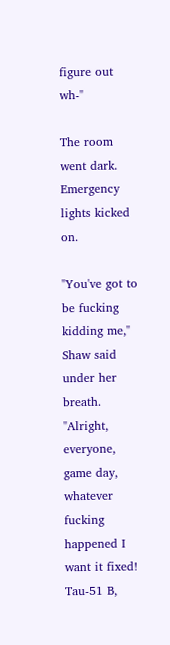figure out wh-"

The room went dark. Emergency lights kicked on.

"You've got to be fucking kidding me," Shaw said under her breath. "Alright, everyone, game day, whatever fucking happened I want it fixed! Tau-51 B,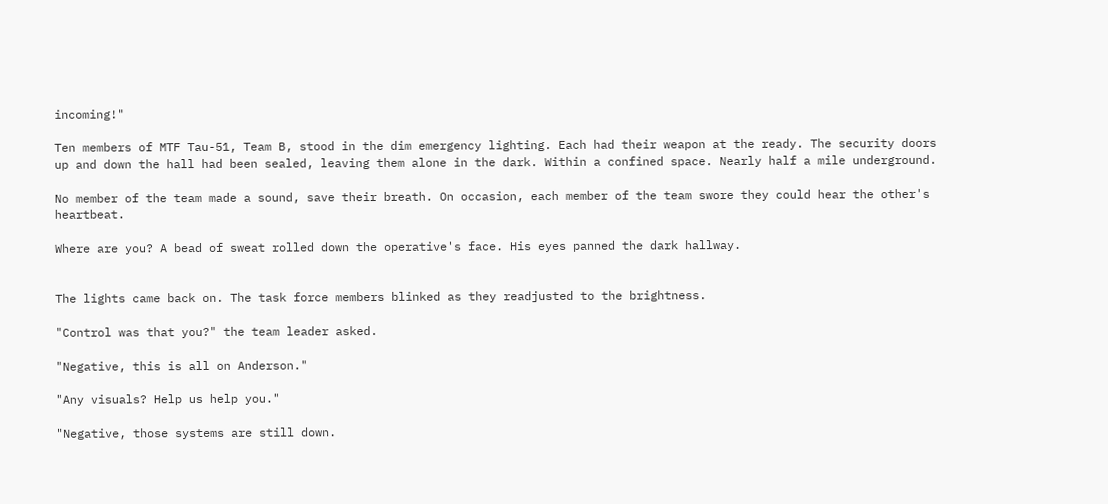incoming!"

Ten members of MTF Tau-51, Team B, stood in the dim emergency lighting. Each had their weapon at the ready. The security doors up and down the hall had been sealed, leaving them alone in the dark. Within a confined space. Nearly half a mile underground.

No member of the team made a sound, save their breath. On occasion, each member of the team swore they could hear the other's heartbeat.

Where are you? A bead of sweat rolled down the operative's face. His eyes panned the dark hallway.


The lights came back on. The task force members blinked as they readjusted to the brightness.

"Control was that you?" the team leader asked.

"Negative, this is all on Anderson."

"Any visuals? Help us help you."

"Negative, those systems are still down.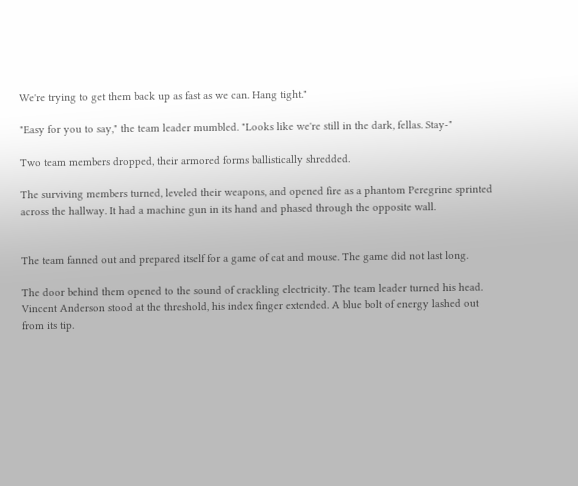We're trying to get them back up as fast as we can. Hang tight."

"Easy for you to say," the team leader mumbled. "Looks like we're still in the dark, fellas. Stay-"

Two team members dropped, their armored forms ballistically shredded.

The surviving members turned, leveled their weapons, and opened fire as a phantom Peregrine sprinted across the hallway. It had a machine gun in its hand and phased through the opposite wall.


The team fanned out and prepared itself for a game of cat and mouse. The game did not last long.

The door behind them opened to the sound of crackling electricity. The team leader turned his head. Vincent Anderson stood at the threshold, his index finger extended. A blue bolt of energy lashed out from its tip.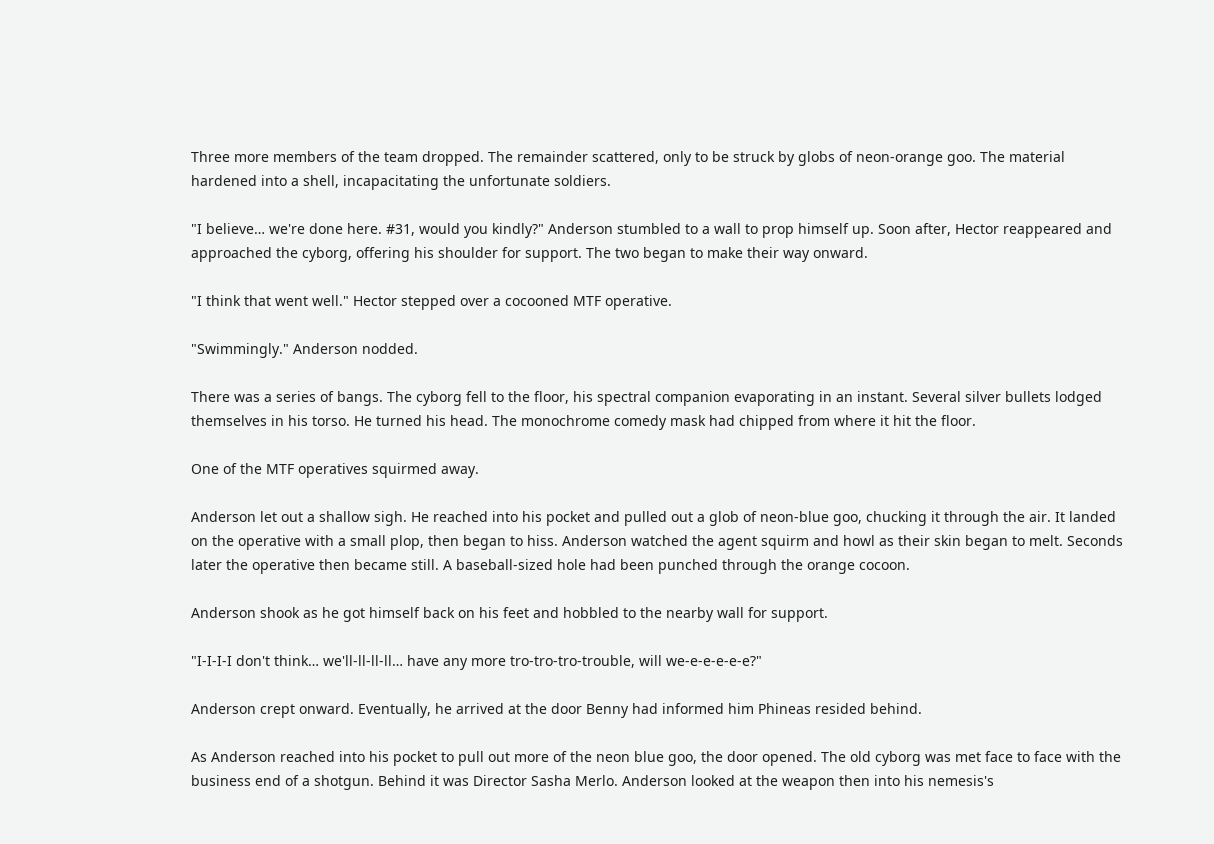Three more members of the team dropped. The remainder scattered, only to be struck by globs of neon-orange goo. The material hardened into a shell, incapacitating the unfortunate soldiers.

"I believe… we're done here. #31, would you kindly?" Anderson stumbled to a wall to prop himself up. Soon after, Hector reappeared and approached the cyborg, offering his shoulder for support. The two began to make their way onward.

"I think that went well." Hector stepped over a cocooned MTF operative.

"Swimmingly." Anderson nodded.

There was a series of bangs. The cyborg fell to the floor, his spectral companion evaporating in an instant. Several silver bullets lodged themselves in his torso. He turned his head. The monochrome comedy mask had chipped from where it hit the floor.

One of the MTF operatives squirmed away.

Anderson let out a shallow sigh. He reached into his pocket and pulled out a glob of neon-blue goo, chucking it through the air. It landed on the operative with a small plop, then began to hiss. Anderson watched the agent squirm and howl as their skin began to melt. Seconds later the operative then became still. A baseball-sized hole had been punched through the orange cocoon.

Anderson shook as he got himself back on his feet and hobbled to the nearby wall for support.

"I-I-I-I don't think… we'll-ll-ll-ll… have any more tro-tro-tro-trouble, will we-e-e-e-e-e?"

Anderson crept onward. Eventually, he arrived at the door Benny had informed him Phineas resided behind.

As Anderson reached into his pocket to pull out more of the neon blue goo, the door opened. The old cyborg was met face to face with the business end of a shotgun. Behind it was Director Sasha Merlo. Anderson looked at the weapon then into his nemesis's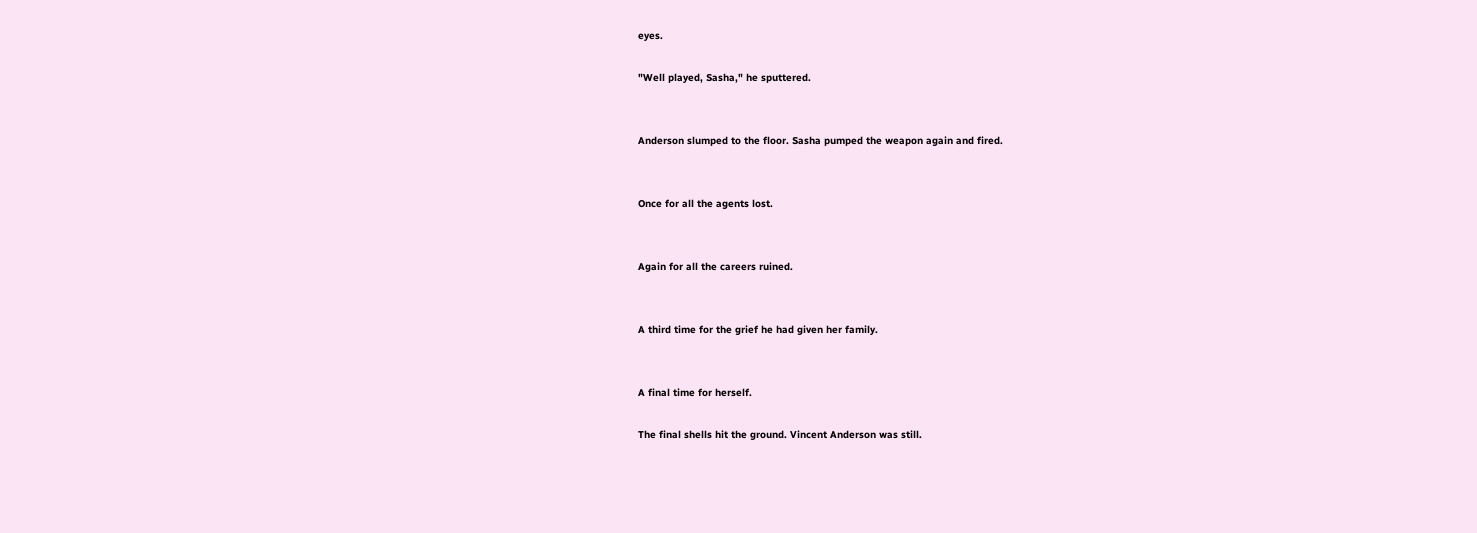eyes.

"Well played, Sasha," he sputtered.


Anderson slumped to the floor. Sasha pumped the weapon again and fired.


Once for all the agents lost.


Again for all the careers ruined.


A third time for the grief he had given her family.


A final time for herself.

The final shells hit the ground. Vincent Anderson was still.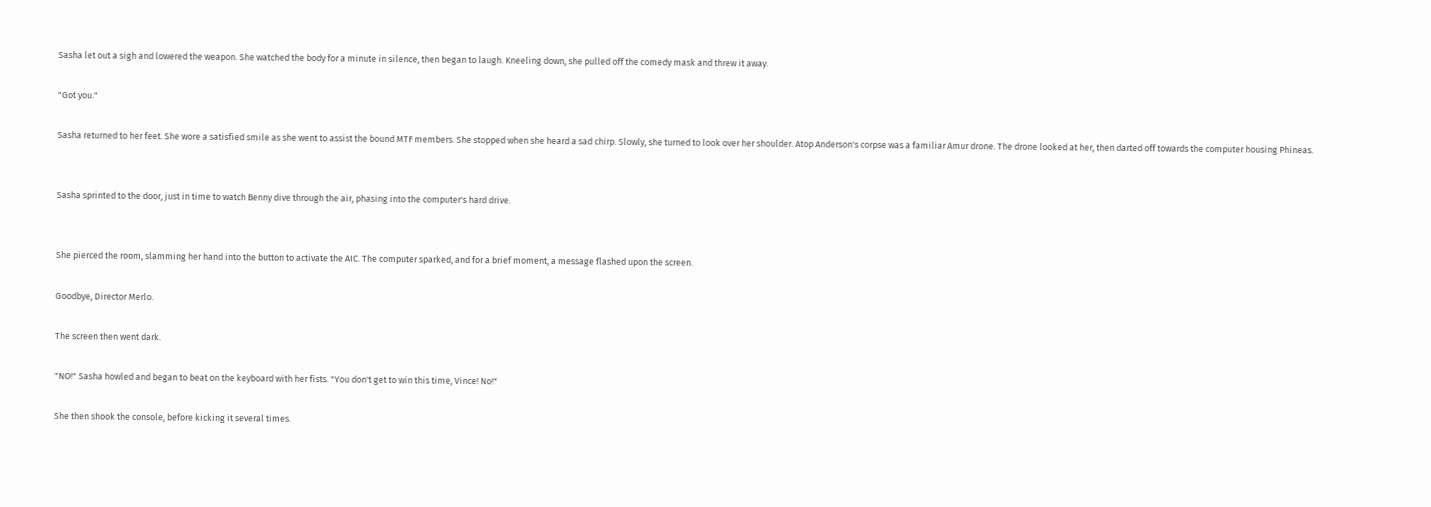Sasha let out a sigh and lowered the weapon. She watched the body for a minute in silence, then began to laugh. Kneeling down, she pulled off the comedy mask and threw it away.

"Got you."

Sasha returned to her feet. She wore a satisfied smile as she went to assist the bound MTF members. She stopped when she heard a sad chirp. Slowly, she turned to look over her shoulder. Atop Anderson's corpse was a familiar Amur drone. The drone looked at her, then darted off towards the computer housing Phineas.


Sasha sprinted to the door, just in time to watch Benny dive through the air, phasing into the computer's hard drive.


She pierced the room, slamming her hand into the button to activate the AIC. The computer sparked, and for a brief moment, a message flashed upon the screen.

Goodbye, Director Merlo.

The screen then went dark.

"NO!" Sasha howled and began to beat on the keyboard with her fists. "You don't get to win this time, Vince! No!"

She then shook the console, before kicking it several times.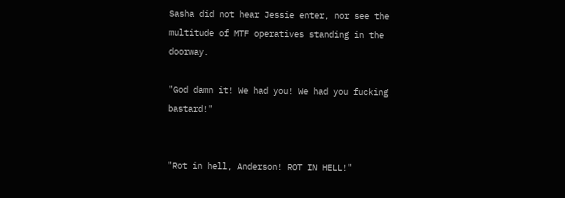Sasha did not hear Jessie enter, nor see the multitude of MTF operatives standing in the doorway.

"God damn it! We had you! We had you fucking bastard!"


"Rot in hell, Anderson! ROT IN HELL!"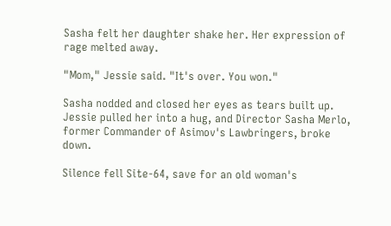Sasha felt her daughter shake her. Her expression of rage melted away.

"Mom," Jessie said. "It's over. You won."

Sasha nodded and closed her eyes as tears built up. Jessie pulled her into a hug, and Director Sasha Merlo, former Commander of Asimov's Lawbringers, broke down.

Silence fell Site-64, save for an old woman's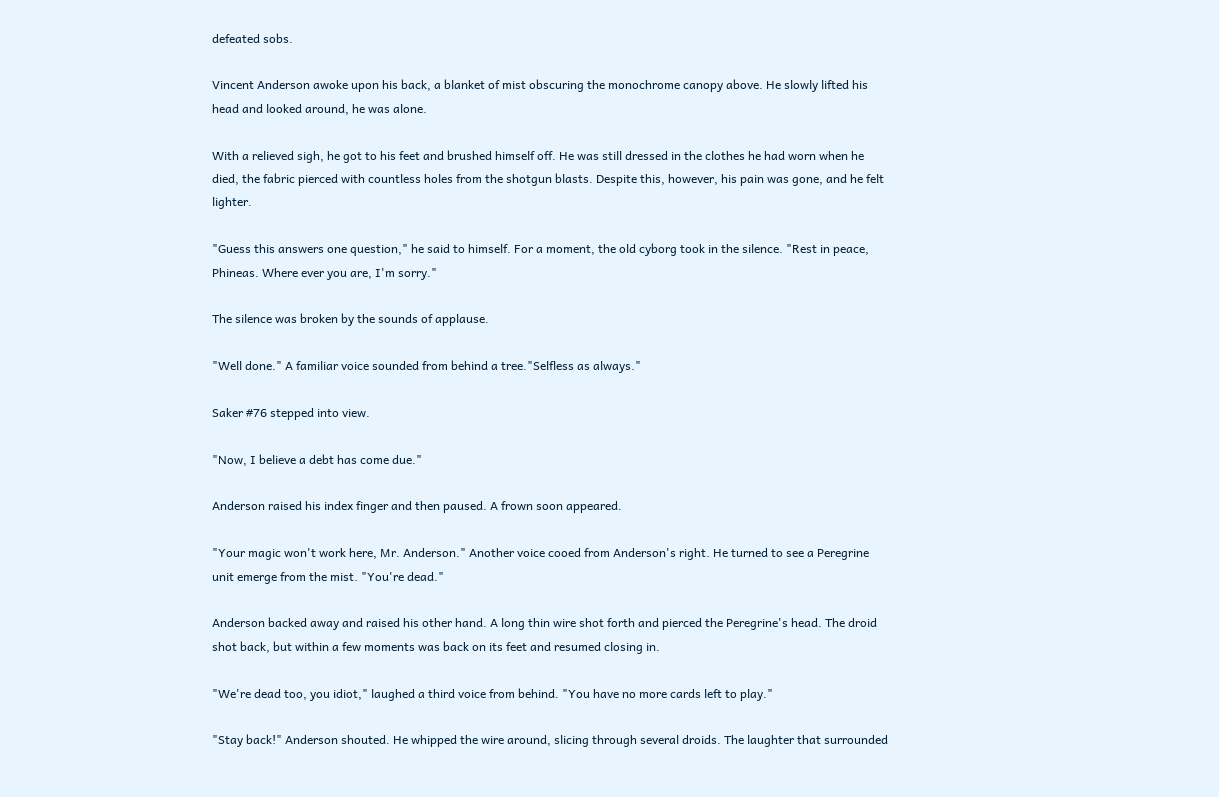defeated sobs.

Vincent Anderson awoke upon his back, a blanket of mist obscuring the monochrome canopy above. He slowly lifted his head and looked around, he was alone.

With a relieved sigh, he got to his feet and brushed himself off. He was still dressed in the clothes he had worn when he died, the fabric pierced with countless holes from the shotgun blasts. Despite this, however, his pain was gone, and he felt lighter.

"Guess this answers one question," he said to himself. For a moment, the old cyborg took in the silence. "Rest in peace, Phineas. Where ever you are, I'm sorry."

The silence was broken by the sounds of applause.

"Well done." A familiar voice sounded from behind a tree."Selfless as always."

Saker #76 stepped into view.

"Now, I believe a debt has come due."

Anderson raised his index finger and then paused. A frown soon appeared.

"Your magic won't work here, Mr. Anderson." Another voice cooed from Anderson's right. He turned to see a Peregrine unit emerge from the mist. "You're dead."

Anderson backed away and raised his other hand. A long thin wire shot forth and pierced the Peregrine's head. The droid shot back, but within a few moments was back on its feet and resumed closing in.

"We're dead too, you idiot," laughed a third voice from behind. "You have no more cards left to play."

"Stay back!" Anderson shouted. He whipped the wire around, slicing through several droids. The laughter that surrounded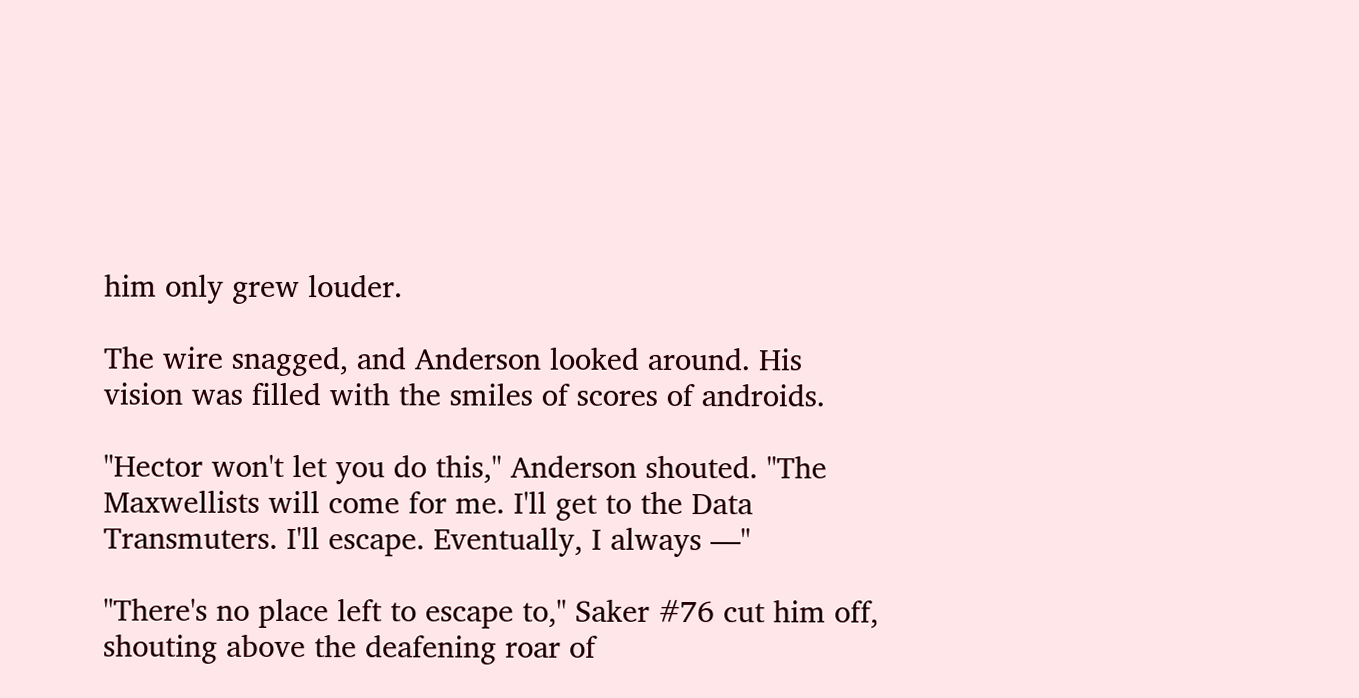him only grew louder.

The wire snagged, and Anderson looked around. His vision was filled with the smiles of scores of androids.

"Hector won't let you do this," Anderson shouted. "The Maxwellists will come for me. I'll get to the Data Transmuters. I'll escape. Eventually, I always —"

"There's no place left to escape to," Saker #76 cut him off, shouting above the deafening roar of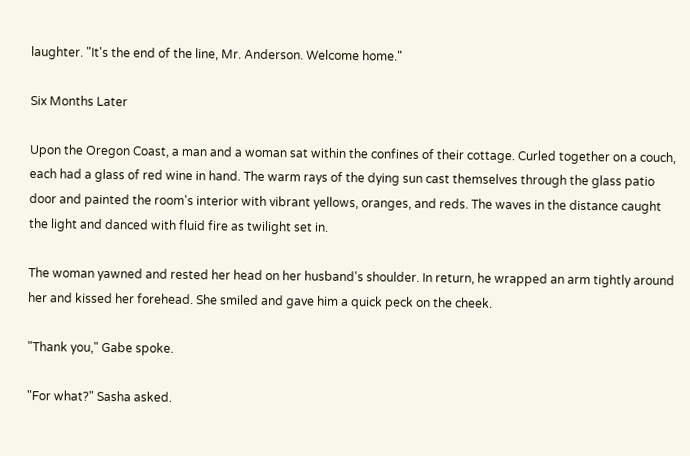laughter. "It's the end of the line, Mr. Anderson. Welcome home."

Six Months Later

Upon the Oregon Coast, a man and a woman sat within the confines of their cottage. Curled together on a couch, each had a glass of red wine in hand. The warm rays of the dying sun cast themselves through the glass patio door and painted the room's interior with vibrant yellows, oranges, and reds. The waves in the distance caught the light and danced with fluid fire as twilight set in.

The woman yawned and rested her head on her husband's shoulder. In return, he wrapped an arm tightly around her and kissed her forehead. She smiled and gave him a quick peck on the cheek.

"Thank you," Gabe spoke.

"For what?" Sasha asked.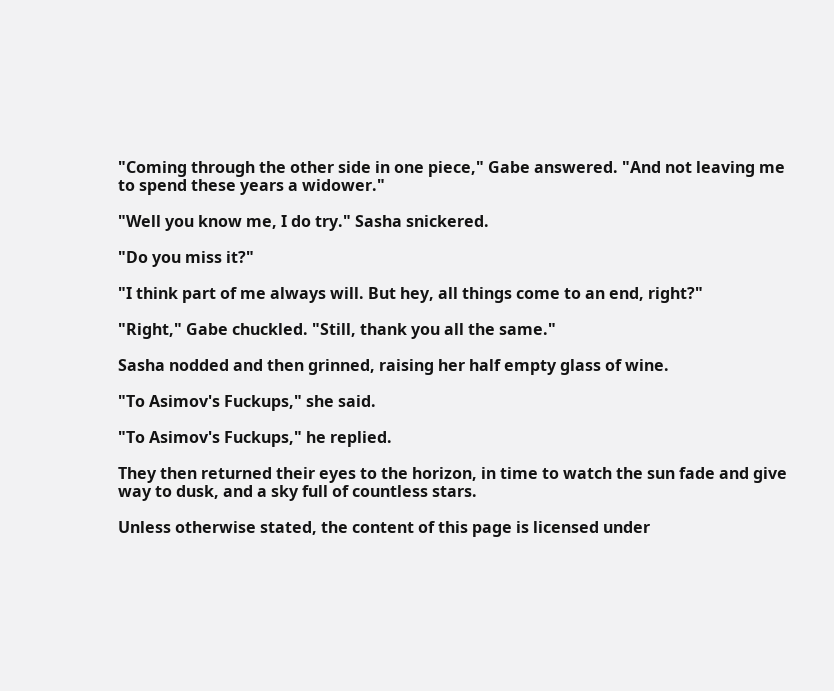"Coming through the other side in one piece," Gabe answered. "And not leaving me to spend these years a widower."

"Well you know me, I do try." Sasha snickered.

"Do you miss it?"

"I think part of me always will. But hey, all things come to an end, right?"

"Right," Gabe chuckled. "Still, thank you all the same."

Sasha nodded and then grinned, raising her half empty glass of wine.

"To Asimov's Fuckups," she said.

"To Asimov's Fuckups," he replied.

They then returned their eyes to the horizon, in time to watch the sun fade and give way to dusk, and a sky full of countless stars.

Unless otherwise stated, the content of this page is licensed under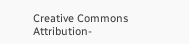Creative Commons Attribution-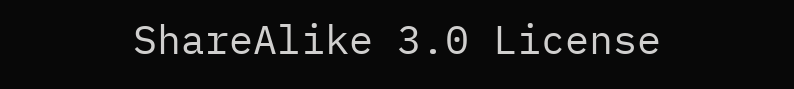ShareAlike 3.0 License